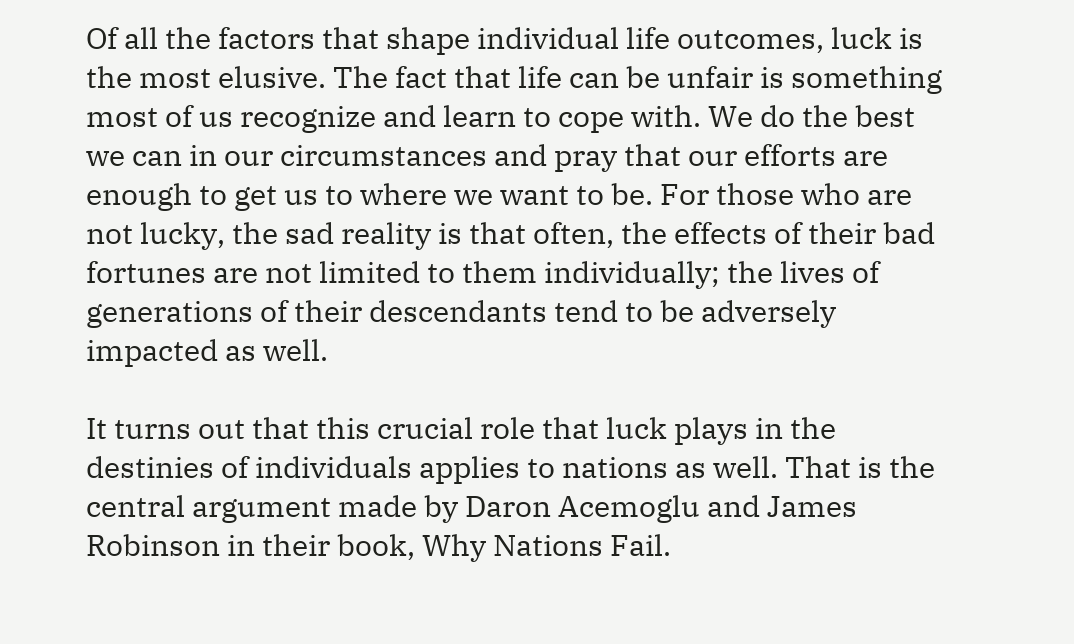Of all the factors that shape individual life outcomes, luck is the most elusive. The fact that life can be unfair is something most of us recognize and learn to cope with. We do the best we can in our circumstances and pray that our efforts are enough to get us to where we want to be. For those who are not lucky, the sad reality is that often, the effects of their bad fortunes are not limited to them individually; the lives of generations of their descendants tend to be adversely impacted as well.

It turns out that this crucial role that luck plays in the destinies of individuals applies to nations as well. That is the central argument made by Daron Acemoglu and James Robinson in their book, Why Nations Fail.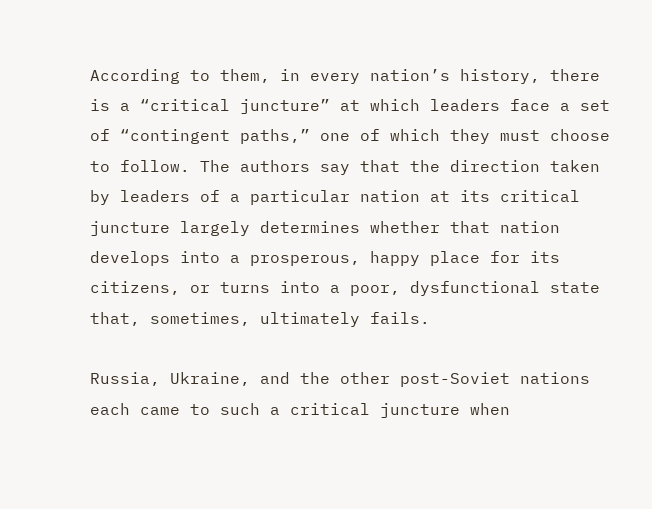According to them, in every nation’s history, there is a “critical juncture” at which leaders face a set of “contingent paths,” one of which they must choose to follow. The authors say that the direction taken by leaders of a particular nation at its critical juncture largely determines whether that nation develops into a prosperous, happy place for its citizens, or turns into a poor, dysfunctional state that, sometimes, ultimately fails.

Russia, Ukraine, and the other post-Soviet nations each came to such a critical juncture when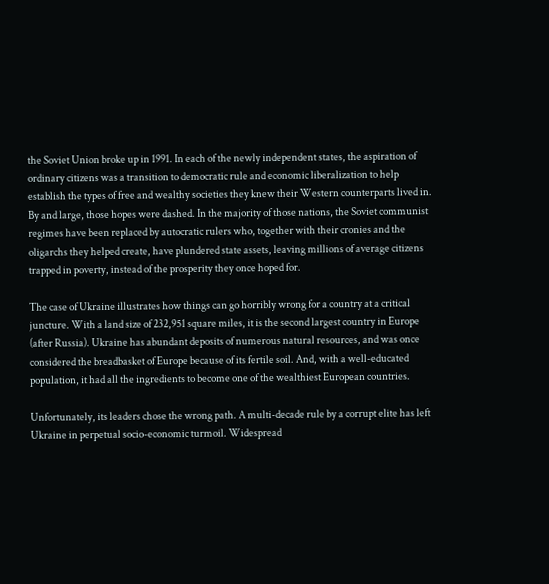the Soviet Union broke up in 1991. In each of the newly independent states, the aspiration of ordinary citizens was a transition to democratic rule and economic liberalization to help establish the types of free and wealthy societies they knew their Western counterparts lived in. By and large, those hopes were dashed. In the majority of those nations, the Soviet communist regimes have been replaced by autocratic rulers who, together with their cronies and the oligarchs they helped create, have plundered state assets, leaving millions of average citizens trapped in poverty, instead of the prosperity they once hoped for.

The case of Ukraine illustrates how things can go horribly wrong for a country at a critical juncture. With a land size of 232,951 square miles, it is the second largest country in Europe (after Russia). Ukraine has abundant deposits of numerous natural resources, and was once considered the breadbasket of Europe because of its fertile soil. And, with a well-educated population, it had all the ingredients to become one of the wealthiest European countries.

Unfortunately, its leaders chose the wrong path. A multi-decade rule by a corrupt elite has left Ukraine in perpetual socio-economic turmoil. Widespread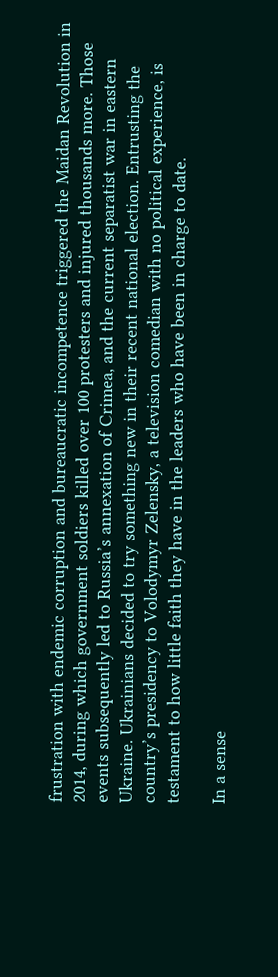frustration with endemic corruption and bureaucratic incompetence triggered the Maidan Revolution in 2014, during which government soldiers killed over 100 protesters and injured thousands more. Those events subsequently led to Russia’s annexation of Crimea, and the current separatist war in eastern Ukraine. Ukrainians decided to try something new in their recent national election. Entrusting the country’s presidency to Volodymyr Zelensky, a television comedian with no political experience, is testament to how little faith they have in the leaders who have been in charge to date.

In a sense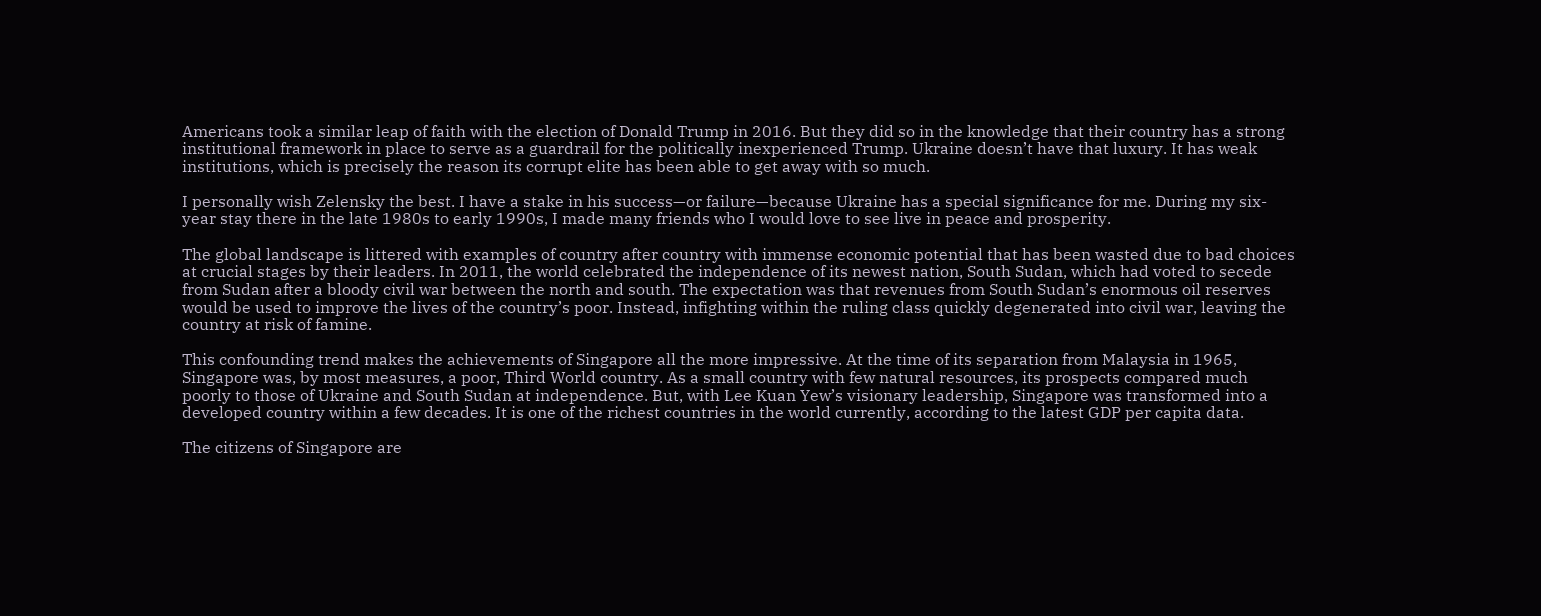Americans took a similar leap of faith with the election of Donald Trump in 2016. But they did so in the knowledge that their country has a strong institutional framework in place to serve as a guardrail for the politically inexperienced Trump. Ukraine doesn’t have that luxury. It has weak institutions, which is precisely the reason its corrupt elite has been able to get away with so much.

I personally wish Zelensky the best. I have a stake in his success—or failure—because Ukraine has a special significance for me. During my six-year stay there in the late 1980s to early 1990s, I made many friends who I would love to see live in peace and prosperity.

The global landscape is littered with examples of country after country with immense economic potential that has been wasted due to bad choices at crucial stages by their leaders. In 2011, the world celebrated the independence of its newest nation, South Sudan, which had voted to secede from Sudan after a bloody civil war between the north and south. The expectation was that revenues from South Sudan’s enormous oil reserves would be used to improve the lives of the country’s poor. Instead, infighting within the ruling class quickly degenerated into civil war, leaving the country at risk of famine.

This confounding trend makes the achievements of Singapore all the more impressive. At the time of its separation from Malaysia in 1965, Singapore was, by most measures, a poor, Third World country. As a small country with few natural resources, its prospects compared much poorly to those of Ukraine and South Sudan at independence. But, with Lee Kuan Yew’s visionary leadership, Singapore was transformed into a developed country within a few decades. It is one of the richest countries in the world currently, according to the latest GDP per capita data.

The citizens of Singapore are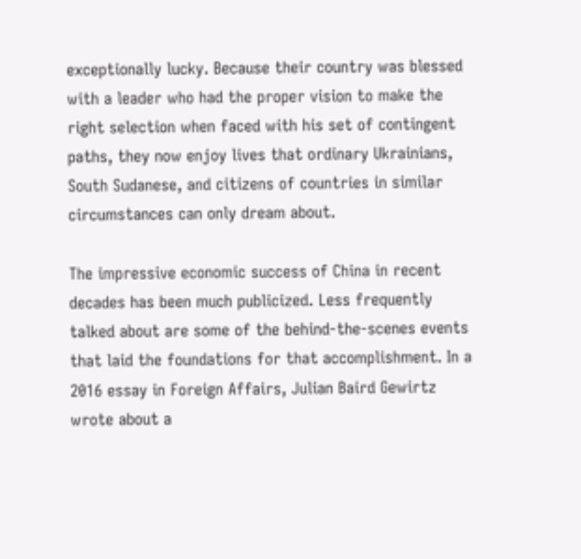exceptionally lucky. Because their country was blessed with a leader who had the proper vision to make the right selection when faced with his set of contingent paths, they now enjoy lives that ordinary Ukrainians, South Sudanese, and citizens of countries in similar circumstances can only dream about.

The impressive economic success of China in recent decades has been much publicized. Less frequently talked about are some of the behind-the-scenes events that laid the foundations for that accomplishment. In a 2016 essay in Foreign Affairs, Julian Baird Gewirtz wrote about a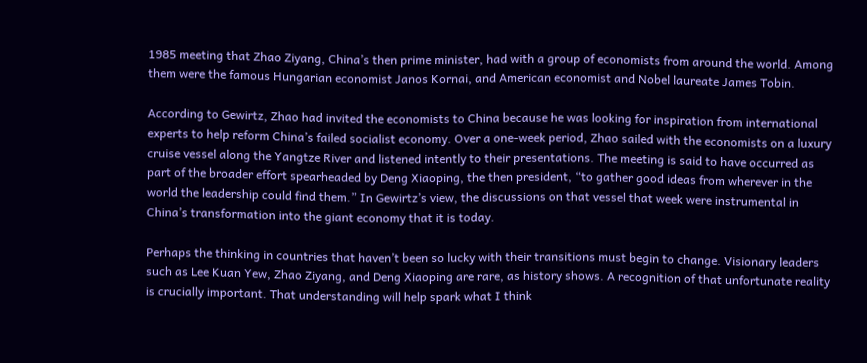1985 meeting that Zhao Ziyang, China’s then prime minister, had with a group of economists from around the world. Among them were the famous Hungarian economist Janos Kornai, and American economist and Nobel laureate James Tobin.

According to Gewirtz, Zhao had invited the economists to China because he was looking for inspiration from international experts to help reform China’s failed socialist economy. Over a one-week period, Zhao sailed with the economists on a luxury cruise vessel along the Yangtze River and listened intently to their presentations. The meeting is said to have occurred as part of the broader effort spearheaded by Deng Xiaoping, the then president, “to gather good ideas from wherever in the world the leadership could find them.” In Gewirtz’s view, the discussions on that vessel that week were instrumental in China’s transformation into the giant economy that it is today.

Perhaps the thinking in countries that haven’t been so lucky with their transitions must begin to change. Visionary leaders such as Lee Kuan Yew, Zhao Ziyang, and Deng Xiaoping are rare, as history shows. A recognition of that unfortunate reality is crucially important. That understanding will help spark what I think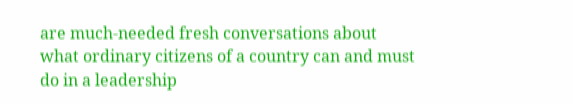are much-needed fresh conversations about what ordinary citizens of a country can and must do in a leadership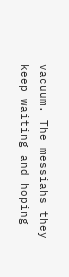vacuum. The messiahs they keep waiting and hoping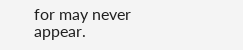for may never appear.